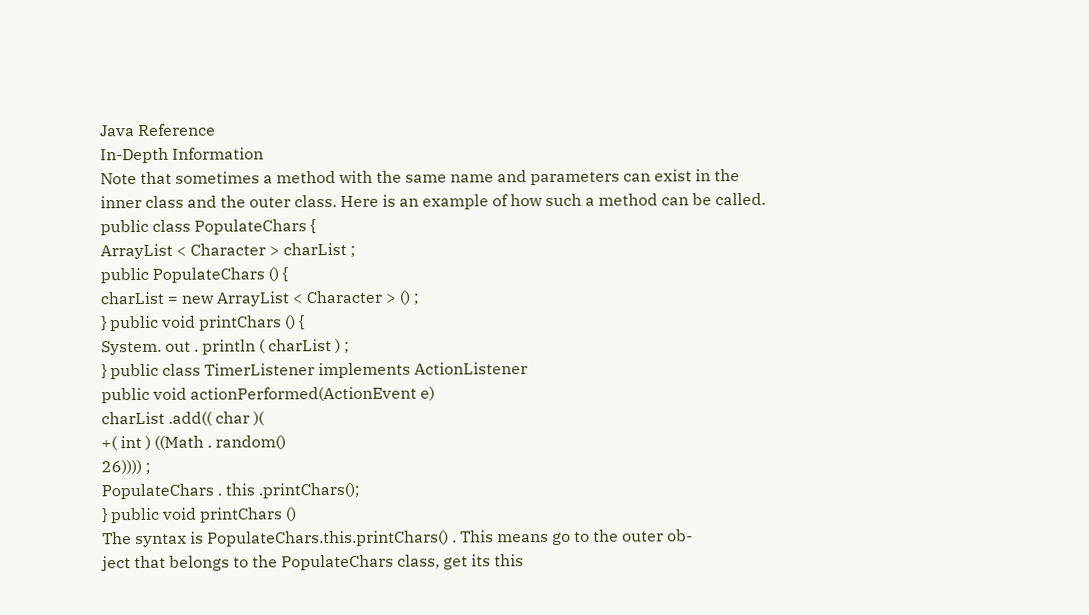Java Reference
In-Depth Information
Note that sometimes a method with the same name and parameters can exist in the
inner class and the outer class. Here is an example of how such a method can be called.
public class PopulateChars {
ArrayList < Character > charList ;
public PopulateChars () {
charList = new ArrayList < Character > () ;
} public void printChars () {
System. out . println ( charList ) ;
} public class TimerListener implements ActionListener
public void actionPerformed(ActionEvent e)
charList .add(( char )(
+( int ) ((Math . random()
26)))) ;
PopulateChars . this .printChars();
} public void printChars ()
The syntax is PopulateChars.this.printChars() . This means go to the outer ob-
ject that belongs to the PopulateChars class, get its this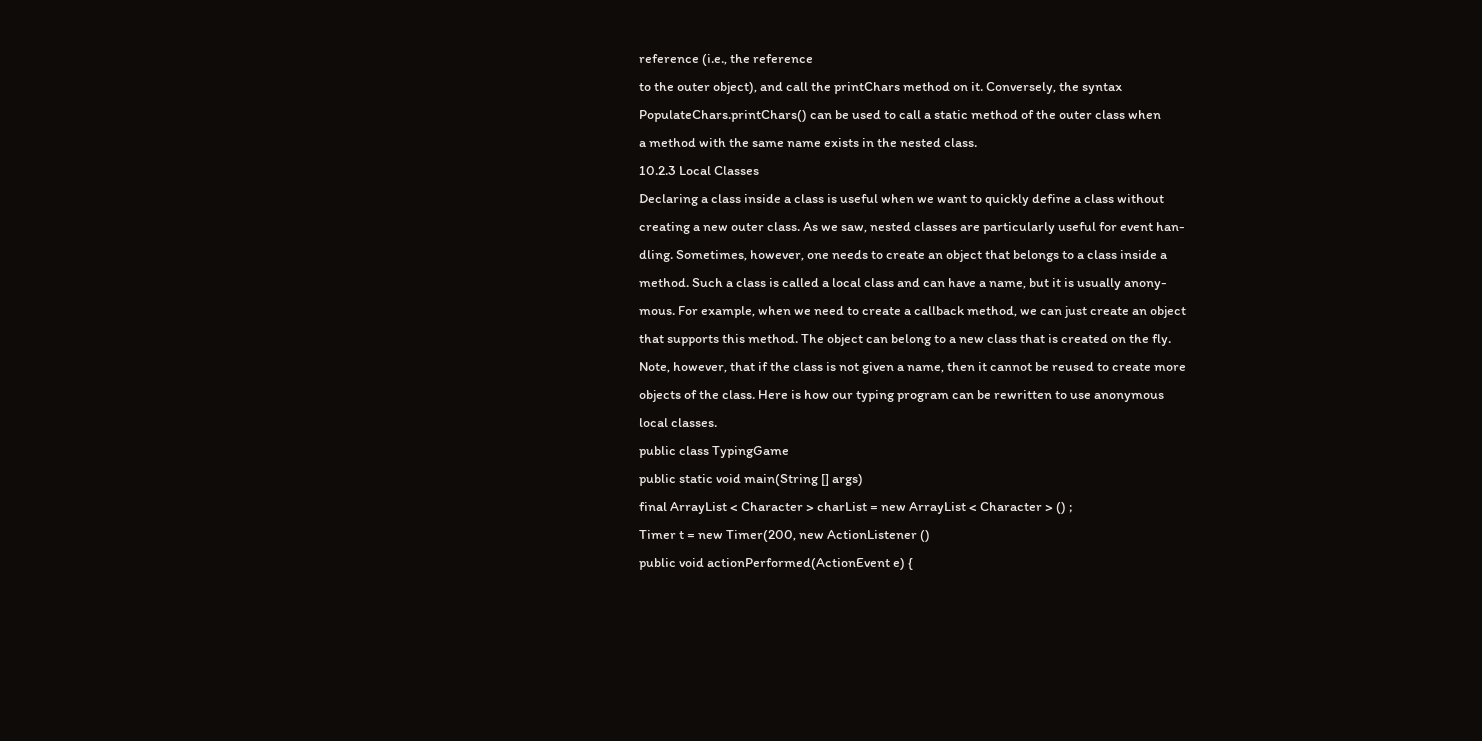reference (i.e., the reference
to the outer object), and call the printChars method on it. Conversely, the syntax
PopulateChars.printChars() can be used to call a static method of the outer class when
a method with the same name exists in the nested class.
10.2.3 Local Classes
Declaring a class inside a class is useful when we want to quickly define a class without
creating a new outer class. As we saw, nested classes are particularly useful for event han-
dling. Sometimes, however, one needs to create an object that belongs to a class inside a
method. Such a class is called a local class and can have a name, but it is usually anony-
mous. For example, when we need to create a callback method, we can just create an object
that supports this method. The object can belong to a new class that is created on the fly.
Note, however, that if the class is not given a name, then it cannot be reused to create more
objects of the class. Here is how our typing program can be rewritten to use anonymous
local classes.
public class TypingGame
public static void main(String [] args)
final ArrayList < Character > charList = new ArrayList < Character > () ;
Timer t = new Timer(200, new ActionListener ()
public void actionPerformed(ActionEvent e) {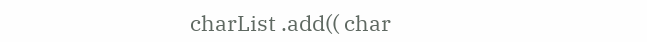charList .add(( char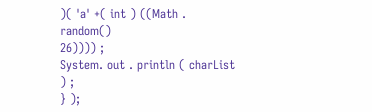)( 'a' +( int ) ((Math . random()
26)))) ;
System. out . println ( charList ) ;
} );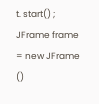t. start() ;
JFrame frame = new JFrame ()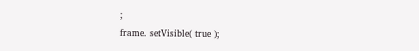;
frame. setVisible( true );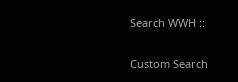Search WWH ::

Custom Search